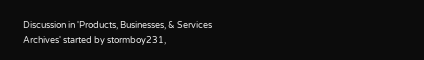Discussion in 'Products, Businesses, & Services Archives' started by stormboy231,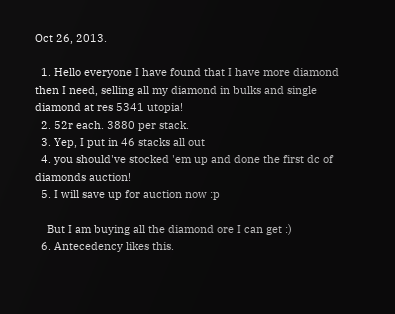Oct 26, 2013.

  1. Hello everyone I have found that I have more diamond then I need, selling all my diamond in bulks and single diamond at res 5341 utopia!
  2. 52r each. 3880 per stack.
  3. Yep, I put in 46 stacks all out
  4. you should've stocked 'em up and done the first dc of diamonds auction!
  5. I will save up for auction now :p

    But I am buying all the diamond ore I can get :)
  6. Antecedency likes this.